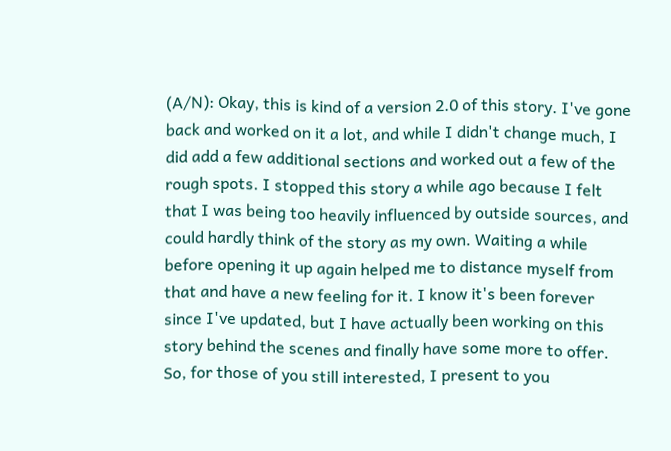(A/N): Okay, this is kind of a version 2.0 of this story. I've gone back and worked on it a lot, and while I didn't change much, I did add a few additional sections and worked out a few of the rough spots. I stopped this story a while ago because I felt that I was being too heavily influenced by outside sources, and could hardly think of the story as my own. Waiting a while before opening it up again helped me to distance myself from that and have a new feeling for it. I know it's been forever since I've updated, but I have actually been working on this story behind the scenes and finally have some more to offer. So, for those of you still interested, I present to you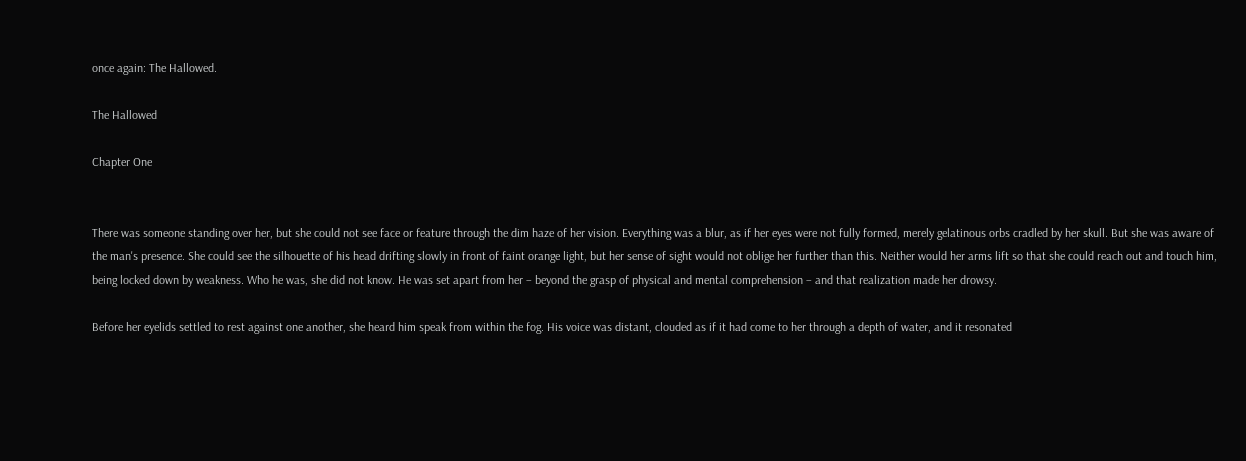once again: The Hallowed.

The Hallowed

Chapter One


There was someone standing over her, but she could not see face or feature through the dim haze of her vision. Everything was a blur, as if her eyes were not fully formed, merely gelatinous orbs cradled by her skull. But she was aware of the man's presence. She could see the silhouette of his head drifting slowly in front of faint orange light, but her sense of sight would not oblige her further than this. Neither would her arms lift so that she could reach out and touch him, being locked down by weakness. Who he was, she did not know. He was set apart from her – beyond the grasp of physical and mental comprehension – and that realization made her drowsy.

Before her eyelids settled to rest against one another, she heard him speak from within the fog. His voice was distant, clouded as if it had come to her through a depth of water, and it resonated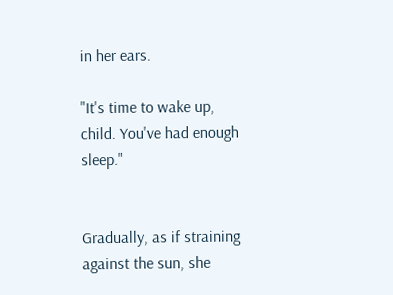in her ears.

"It's time to wake up, child. You've had enough sleep."


Gradually, as if straining against the sun, she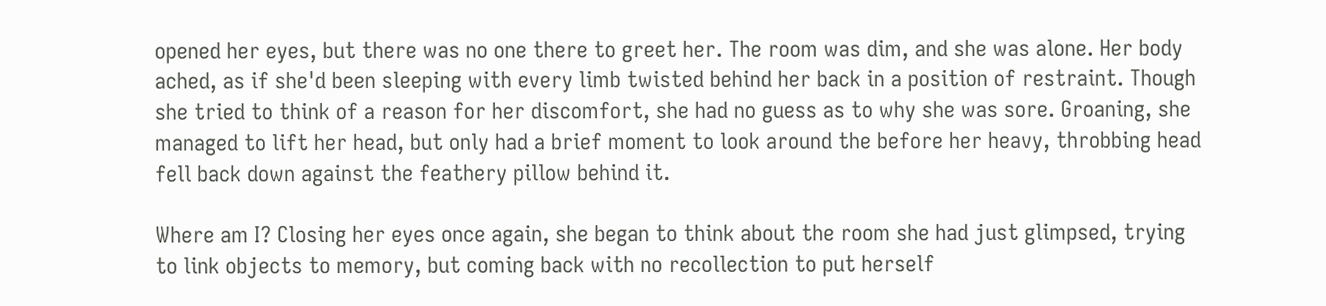opened her eyes, but there was no one there to greet her. The room was dim, and she was alone. Her body ached, as if she'd been sleeping with every limb twisted behind her back in a position of restraint. Though she tried to think of a reason for her discomfort, she had no guess as to why she was sore. Groaning, she managed to lift her head, but only had a brief moment to look around the before her heavy, throbbing head fell back down against the feathery pillow behind it.

Where am I? Closing her eyes once again, she began to think about the room she had just glimpsed, trying to link objects to memory, but coming back with no recollection to put herself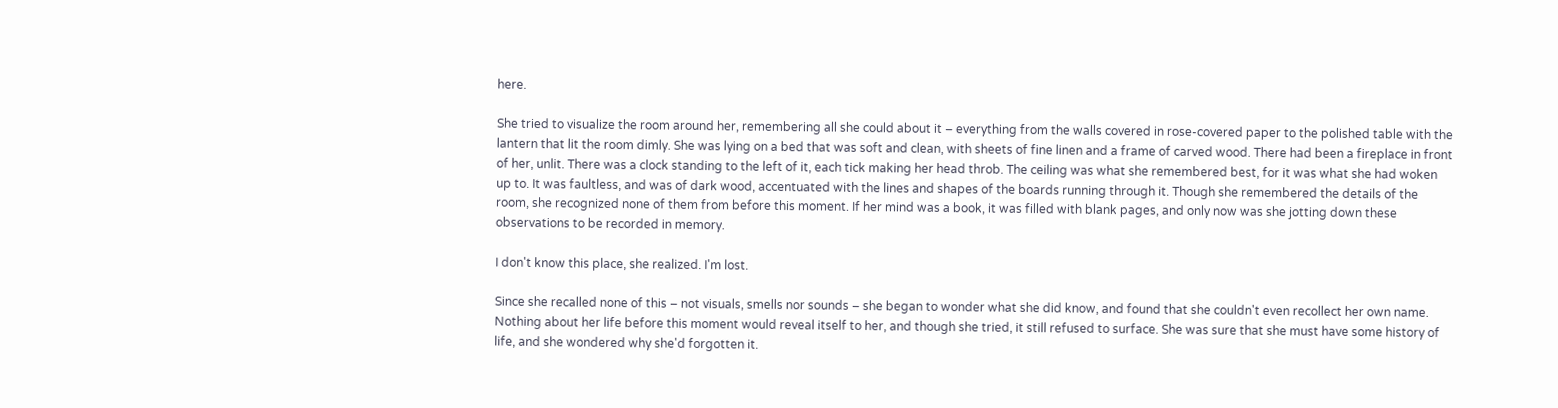here.

She tried to visualize the room around her, remembering all she could about it – everything from the walls covered in rose-covered paper to the polished table with the lantern that lit the room dimly. She was lying on a bed that was soft and clean, with sheets of fine linen and a frame of carved wood. There had been a fireplace in front of her, unlit. There was a clock standing to the left of it, each tick making her head throb. The ceiling was what she remembered best, for it was what she had woken up to. It was faultless, and was of dark wood, accentuated with the lines and shapes of the boards running through it. Though she remembered the details of the room, she recognized none of them from before this moment. If her mind was a book, it was filled with blank pages, and only now was she jotting down these observations to be recorded in memory.

I don't know this place, she realized. I'm lost.

Since she recalled none of this – not visuals, smells nor sounds – she began to wonder what she did know, and found that she couldn't even recollect her own name. Nothing about her life before this moment would reveal itself to her, and though she tried, it still refused to surface. She was sure that she must have some history of life, and she wondered why she'd forgotten it.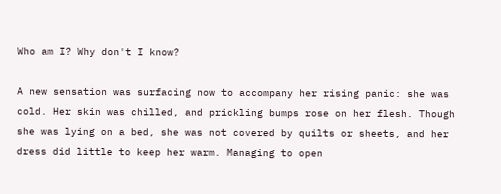Who am I? Why don't I know?

A new sensation was surfacing now to accompany her rising panic: she was cold. Her skin was chilled, and prickling bumps rose on her flesh. Though she was lying on a bed, she was not covered by quilts or sheets, and her dress did little to keep her warm. Managing to open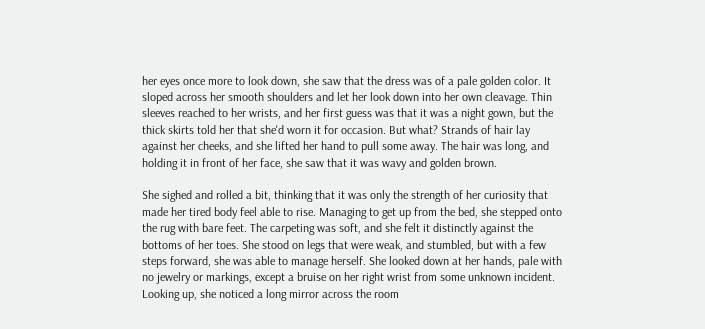her eyes once more to look down, she saw that the dress was of a pale golden color. It sloped across her smooth shoulders and let her look down into her own cleavage. Thin sleeves reached to her wrists, and her first guess was that it was a night gown, but the thick skirts told her that she'd worn it for occasion. But what? Strands of hair lay against her cheeks, and she lifted her hand to pull some away. The hair was long, and holding it in front of her face, she saw that it was wavy and golden brown.

She sighed and rolled a bit, thinking that it was only the strength of her curiosity that made her tired body feel able to rise. Managing to get up from the bed, she stepped onto the rug with bare feet. The carpeting was soft, and she felt it distinctly against the bottoms of her toes. She stood on legs that were weak, and stumbled, but with a few steps forward, she was able to manage herself. She looked down at her hands, pale with no jewelry or markings, except a bruise on her right wrist from some unknown incident. Looking up, she noticed a long mirror across the room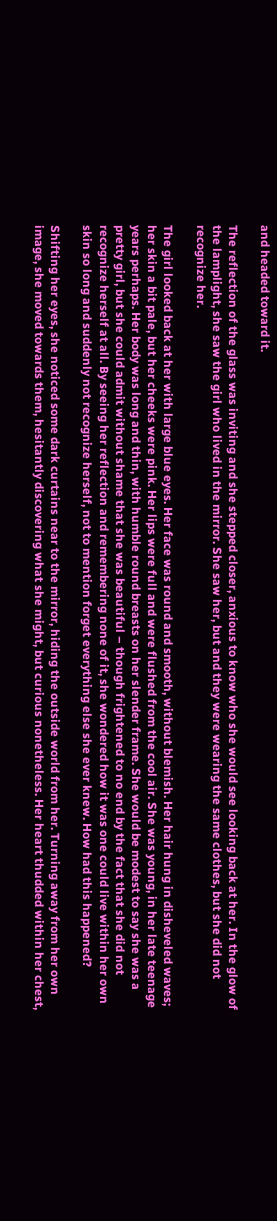and headed toward it.

The reflection of the glass was inviting and she stepped closer, anxious to know who she would see looking back at her. In the glow of the lamplight, she saw the girl who lived in the mirror. She saw her, but and they were wearing the same clothes, but she did not recognize her.

The girl looked back at her with large blue eyes. Her face was round and smooth, without blemish. Her hair hung in disheveled waves; her skin a bit pale, but her cheeks were pink. Her lips were full and were flushed from the cool air. She was young, in her late teenage years perhaps. Her body was long and thin, with humble round breasts on her slender frame. She would be modest to say she was a pretty girl, but she could admit without shame that she was beautiful – though frightened to no end by the fact that she did not recognize herself at all. By seeing her reflection and remembering none of it, she wondered how it was one could live within her own skin so long and suddenly not recognize herself, not to mention forget everything else she ever knew. How had this happened?

Shifting her eyes, she noticed some dark curtains near to the mirror, hiding the outside world from her. Turning away from her own image, she moved towards them, hesitantly discovering what she might, but curious nonetheless. Her heart thudded within her chest,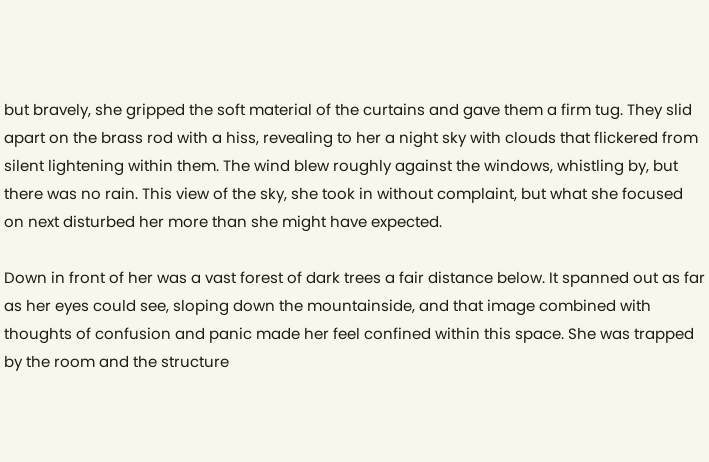but bravely, she gripped the soft material of the curtains and gave them a firm tug. They slid apart on the brass rod with a hiss, revealing to her a night sky with clouds that flickered from silent lightening within them. The wind blew roughly against the windows, whistling by, but there was no rain. This view of the sky, she took in without complaint, but what she focused on next disturbed her more than she might have expected.

Down in front of her was a vast forest of dark trees a fair distance below. It spanned out as far as her eyes could see, sloping down the mountainside, and that image combined with thoughts of confusion and panic made her feel confined within this space. She was trapped by the room and the structure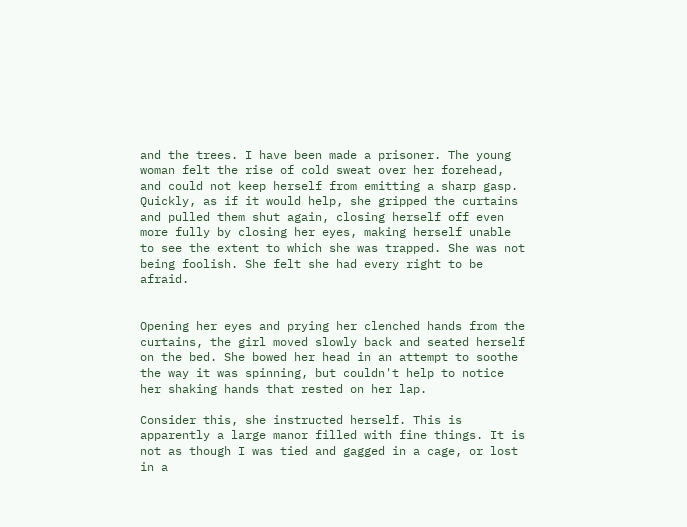and the trees. I have been made a prisoner. The young woman felt the rise of cold sweat over her forehead, and could not keep herself from emitting a sharp gasp. Quickly, as if it would help, she gripped the curtains and pulled them shut again, closing herself off even more fully by closing her eyes, making herself unable to see the extent to which she was trapped. She was not being foolish. She felt she had every right to be afraid.


Opening her eyes and prying her clenched hands from the curtains, the girl moved slowly back and seated herself on the bed. She bowed her head in an attempt to soothe the way it was spinning, but couldn't help to notice her shaking hands that rested on her lap.

Consider this, she instructed herself. This is apparently a large manor filled with fine things. It is not as though I was tied and gagged in a cage, or lost in a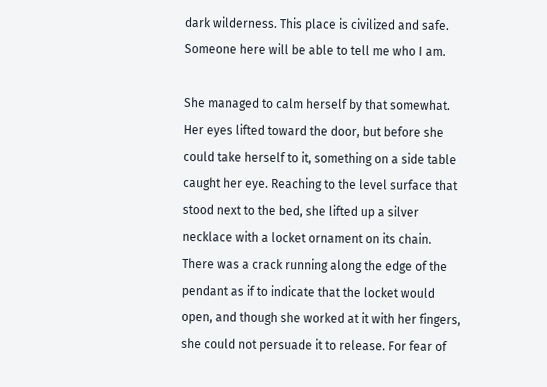dark wilderness. This place is civilized and safe. Someone here will be able to tell me who I am.

She managed to calm herself by that somewhat. Her eyes lifted toward the door, but before she could take herself to it, something on a side table caught her eye. Reaching to the level surface that stood next to the bed, she lifted up a silver necklace with a locket ornament on its chain. There was a crack running along the edge of the pendant as if to indicate that the locket would open, and though she worked at it with her fingers, she could not persuade it to release. For fear of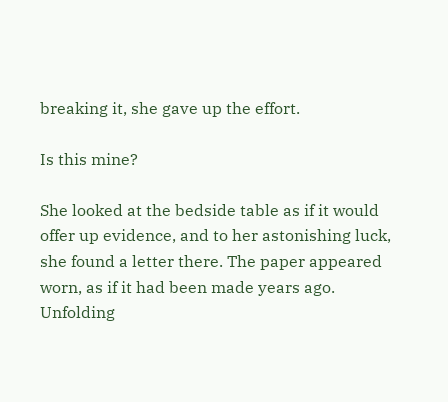breaking it, she gave up the effort.

Is this mine?

She looked at the bedside table as if it would offer up evidence, and to her astonishing luck, she found a letter there. The paper appeared worn, as if it had been made years ago. Unfolding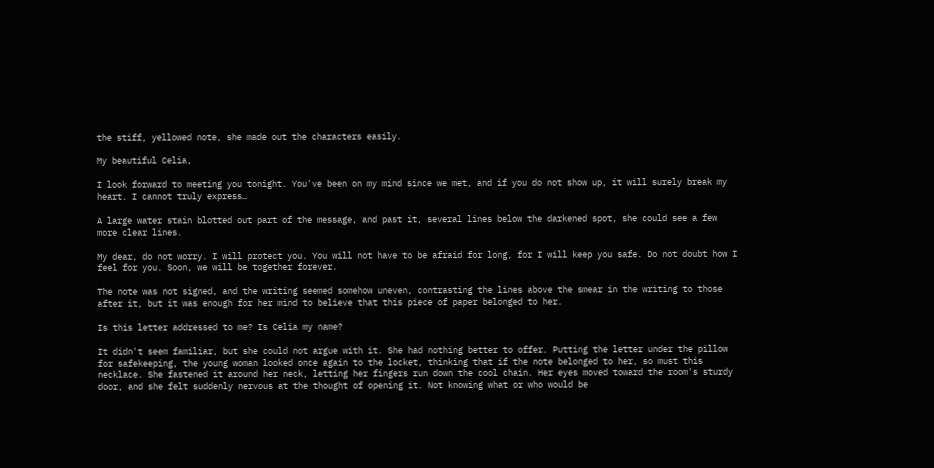the stiff, yellowed note, she made out the characters easily.

My beautiful Celia,

I look forward to meeting you tonight. You've been on my mind since we met, and if you do not show up, it will surely break my heart. I cannot truly express…

A large water stain blotted out part of the message, and past it, several lines below the darkened spot, she could see a few more clear lines.

My dear, do not worry. I will protect you. You will not have to be afraid for long, for I will keep you safe. Do not doubt how I feel for you. Soon, we will be together forever.

The note was not signed, and the writing seemed somehow uneven, contrasting the lines above the smear in the writing to those after it, but it was enough for her mind to believe that this piece of paper belonged to her.

Is this letter addressed to me? Is Celia my name?

It didn't seem familiar, but she could not argue with it. She had nothing better to offer. Putting the letter under the pillow for safekeeping, the young woman looked once again to the locket, thinking that if the note belonged to her, so must this necklace. She fastened it around her neck, letting her fingers run down the cool chain. Her eyes moved toward the room's sturdy door, and she felt suddenly nervous at the thought of opening it. Not knowing what or who would be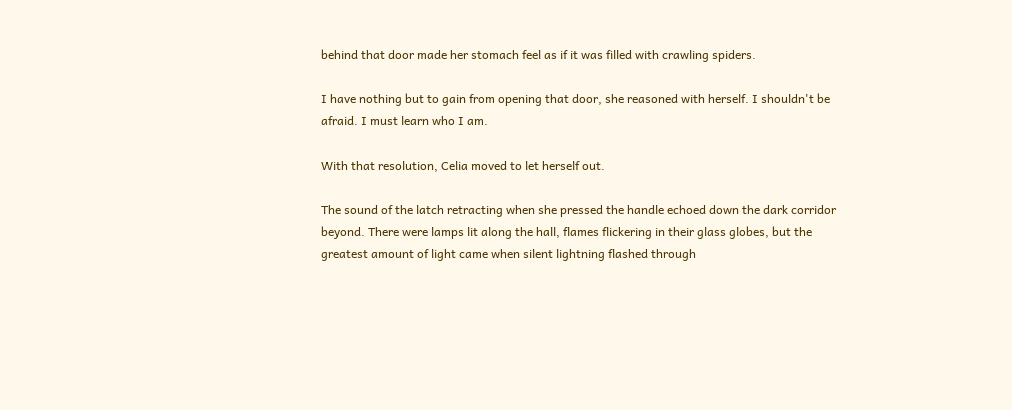behind that door made her stomach feel as if it was filled with crawling spiders.

I have nothing but to gain from opening that door, she reasoned with herself. I shouldn't be afraid. I must learn who I am.

With that resolution, Celia moved to let herself out.

The sound of the latch retracting when she pressed the handle echoed down the dark corridor beyond. There were lamps lit along the hall, flames flickering in their glass globes, but the greatest amount of light came when silent lightning flashed through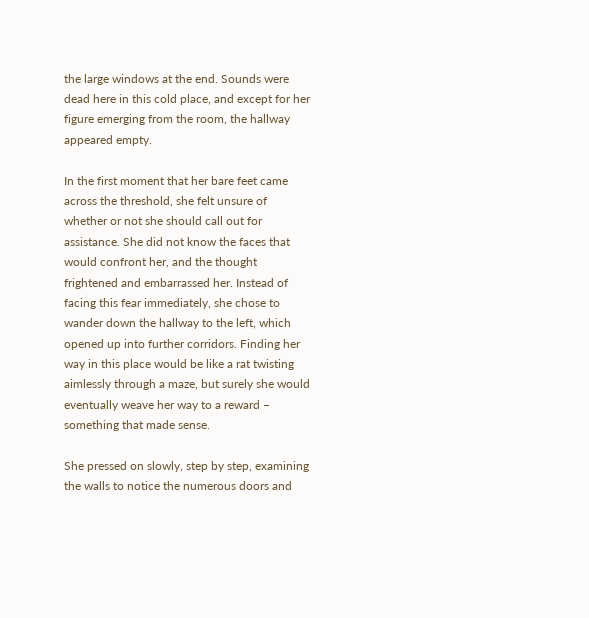the large windows at the end. Sounds were dead here in this cold place, and except for her figure emerging from the room, the hallway appeared empty.

In the first moment that her bare feet came across the threshold, she felt unsure of whether or not she should call out for assistance. She did not know the faces that would confront her, and the thought frightened and embarrassed her. Instead of facing this fear immediately, she chose to wander down the hallway to the left, which opened up into further corridors. Finding her way in this place would be like a rat twisting aimlessly through a maze, but surely she would eventually weave her way to a reward – something that made sense.

She pressed on slowly, step by step, examining the walls to notice the numerous doors and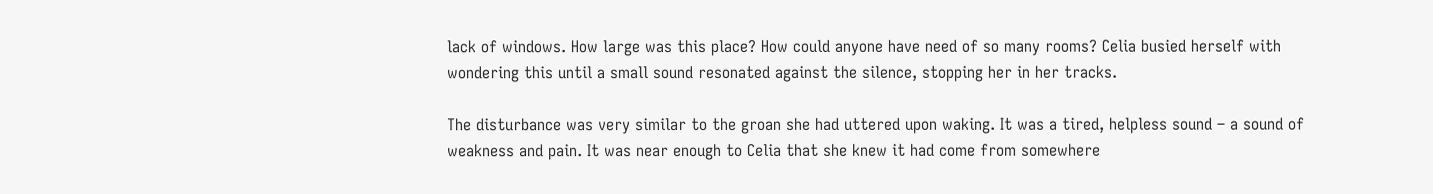lack of windows. How large was this place? How could anyone have need of so many rooms? Celia busied herself with wondering this until a small sound resonated against the silence, stopping her in her tracks.

The disturbance was very similar to the groan she had uttered upon waking. It was a tired, helpless sound – a sound of weakness and pain. It was near enough to Celia that she knew it had come from somewhere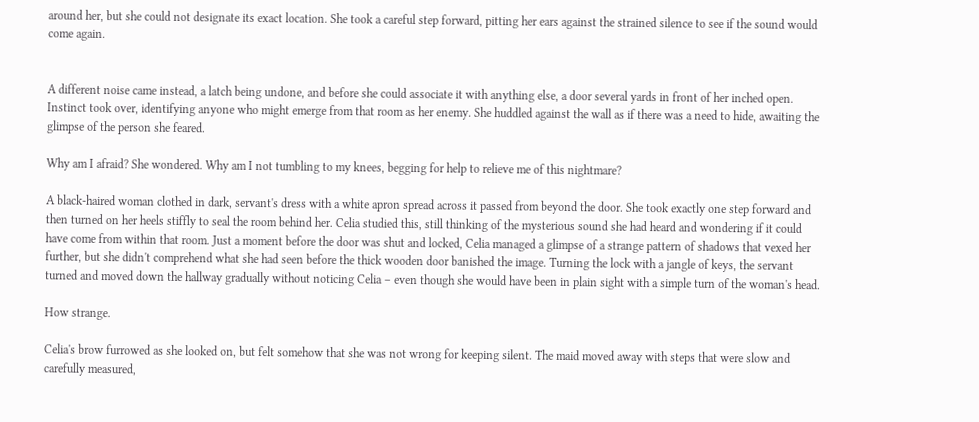around her, but she could not designate its exact location. She took a careful step forward, pitting her ears against the strained silence to see if the sound would come again.


A different noise came instead, a latch being undone, and before she could associate it with anything else, a door several yards in front of her inched open. Instinct took over, identifying anyone who might emerge from that room as her enemy. She huddled against the wall as if there was a need to hide, awaiting the glimpse of the person she feared.

Why am I afraid? She wondered. Why am I not tumbling to my knees, begging for help to relieve me of this nightmare?

A black-haired woman clothed in dark, servant's dress with a white apron spread across it passed from beyond the door. She took exactly one step forward and then turned on her heels stiffly to seal the room behind her. Celia studied this, still thinking of the mysterious sound she had heard and wondering if it could have come from within that room. Just a moment before the door was shut and locked, Celia managed a glimpse of a strange pattern of shadows that vexed her further, but she didn't comprehend what she had seen before the thick wooden door banished the image. Turning the lock with a jangle of keys, the servant turned and moved down the hallway gradually without noticing Celia – even though she would have been in plain sight with a simple turn of the woman's head.

How strange.

Celia's brow furrowed as she looked on, but felt somehow that she was not wrong for keeping silent. The maid moved away with steps that were slow and carefully measured,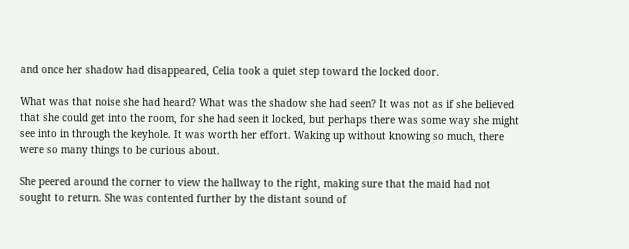and once her shadow had disappeared, Celia took a quiet step toward the locked door.

What was that noise she had heard? What was the shadow she had seen? It was not as if she believed that she could get into the room, for she had seen it locked, but perhaps there was some way she might see into in through the keyhole. It was worth her effort. Waking up without knowing so much, there were so many things to be curious about.

She peered around the corner to view the hallway to the right, making sure that the maid had not sought to return. She was contented further by the distant sound of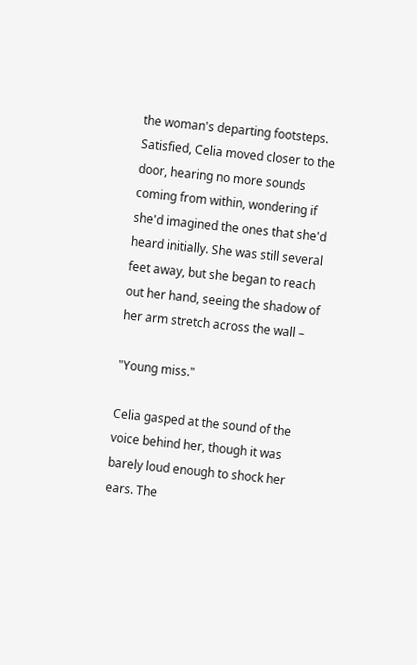the woman's departing footsteps. Satisfied, Celia moved closer to the door, hearing no more sounds coming from within, wondering if she'd imagined the ones that she'd heard initially. She was still several feet away, but she began to reach out her hand, seeing the shadow of her arm stretch across the wall –

"Young miss."

Celia gasped at the sound of the voice behind her, though it was barely loud enough to shock her ears. The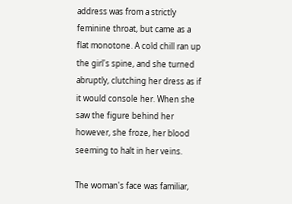address was from a strictly feminine throat, but came as a flat monotone. A cold chill ran up the girl's spine, and she turned abruptly, clutching her dress as if it would console her. When she saw the figure behind her however, she froze, her blood seeming to halt in her veins.

The woman's face was familiar,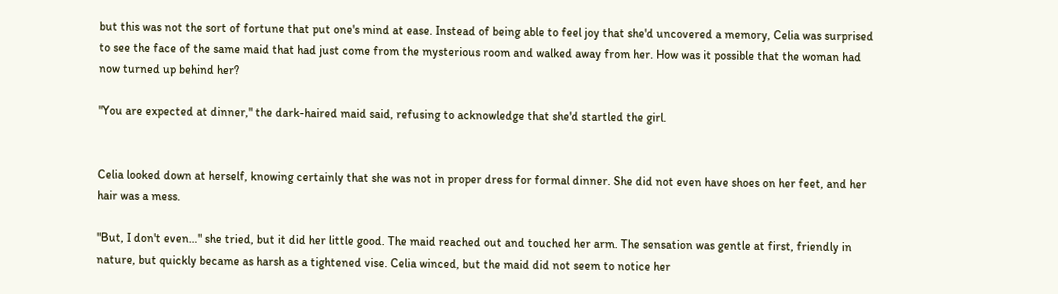but this was not the sort of fortune that put one's mind at ease. Instead of being able to feel joy that she'd uncovered a memory, Celia was surprised to see the face of the same maid that had just come from the mysterious room and walked away from her. How was it possible that the woman had now turned up behind her?

"You are expected at dinner," the dark-haired maid said, refusing to acknowledge that she'd startled the girl.


Celia looked down at herself, knowing certainly that she was not in proper dress for formal dinner. She did not even have shoes on her feet, and her hair was a mess.

"But, I don't even…" she tried, but it did her little good. The maid reached out and touched her arm. The sensation was gentle at first, friendly in nature, but quickly became as harsh as a tightened vise. Celia winced, but the maid did not seem to notice her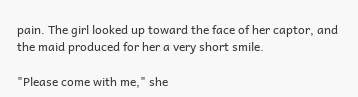pain. The girl looked up toward the face of her captor, and the maid produced for her a very short smile.

"Please come with me," she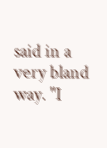said in a very bland way. "I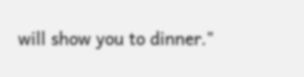will show you to dinner."